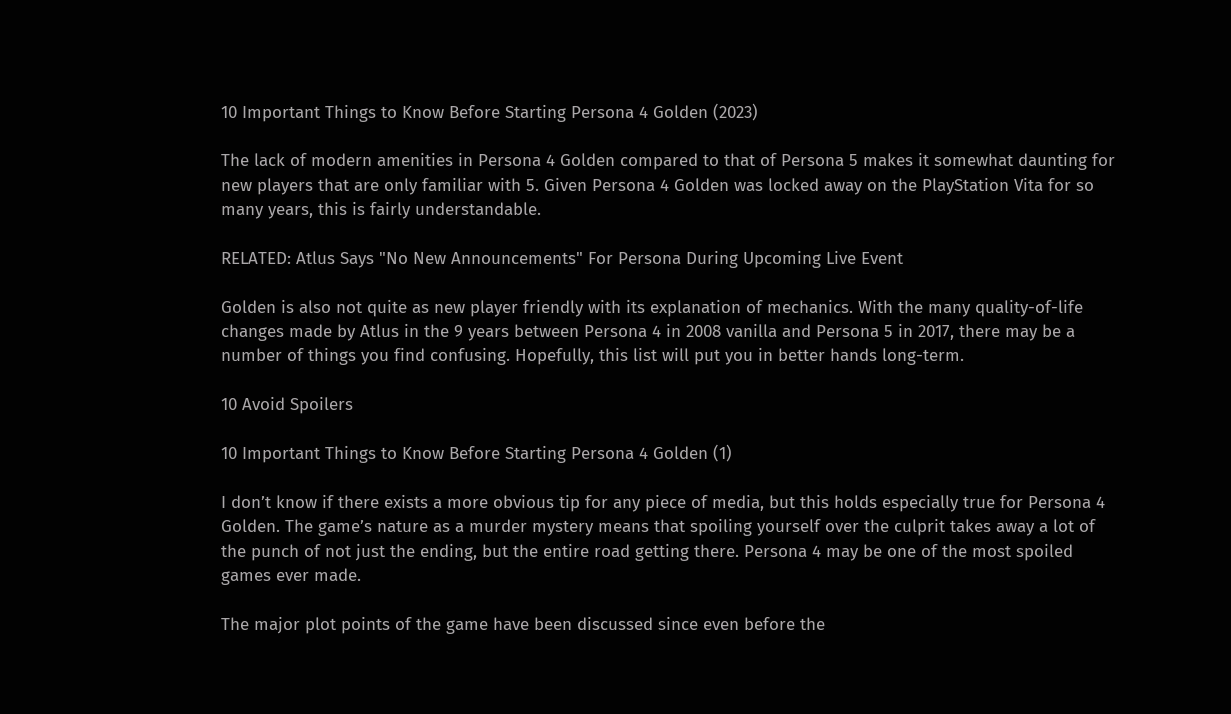10 Important Things to Know Before Starting Persona 4 Golden (2023)

The lack of modern amenities in Persona 4 Golden compared to that of Persona 5 makes it somewhat daunting for new players that are only familiar with 5. Given Persona 4 Golden was locked away on the PlayStation Vita for so many years, this is fairly understandable.

RELATED: Atlus Says "No New Announcements" For Persona During Upcoming Live Event

Golden is also not quite as new player friendly with its explanation of mechanics. With the many quality-of-life changes made by Atlus in the 9 years between Persona 4 in 2008 vanilla and Persona 5 in 2017, there may be a number of things you find confusing. Hopefully, this list will put you in better hands long-term.

10 Avoid Spoilers

10 Important Things to Know Before Starting Persona 4 Golden (1)

I don’t know if there exists a more obvious tip for any piece of media, but this holds especially true for Persona 4 Golden. The game’s nature as a murder mystery means that spoiling yourself over the culprit takes away a lot of the punch of not just the ending, but the entire road getting there. Persona 4 may be one of the most spoiled games ever made.

The major plot points of the game have been discussed since even before the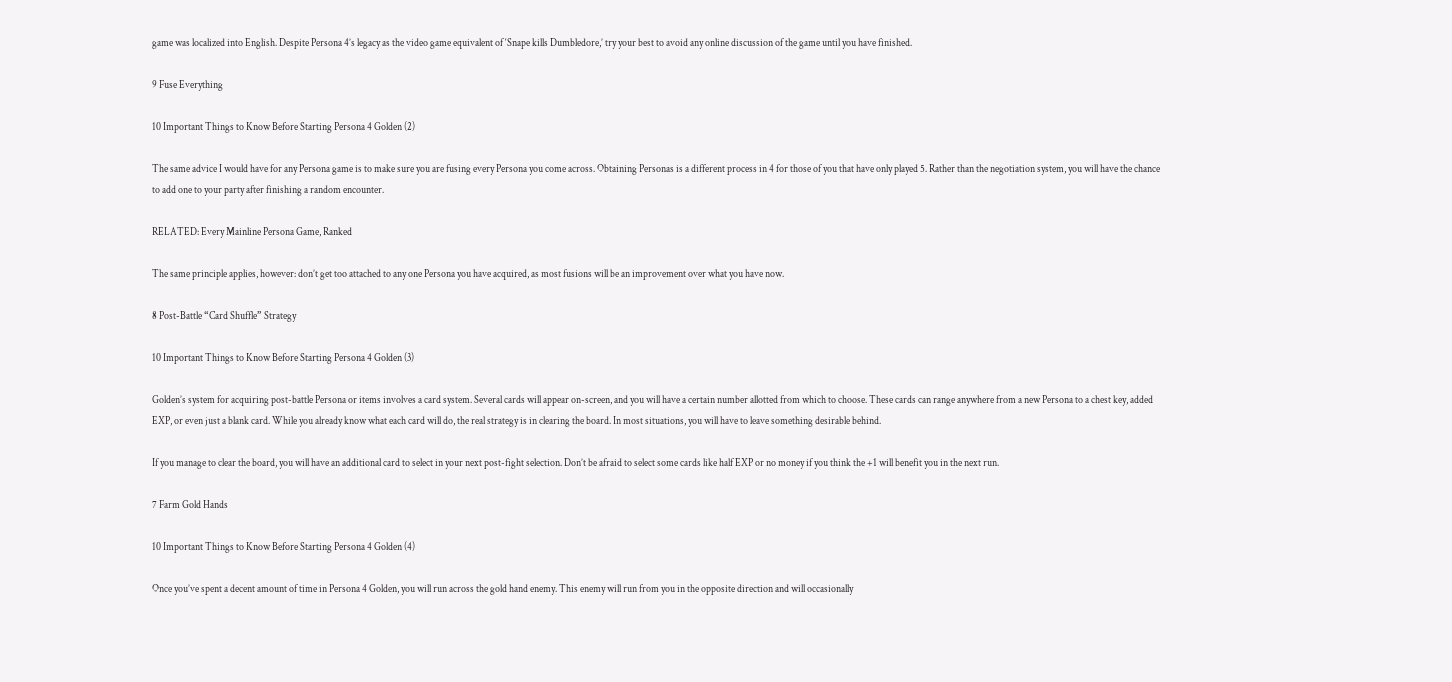game was localized into English. Despite Persona 4’s legacy as the video game equivalent of ‘Snape kills Dumbledore,’ try your best to avoid any online discussion of the game until you have finished.

9 Fuse Everything

10 Important Things to Know Before Starting Persona 4 Golden (2)

The same advice I would have for any Persona game is to make sure you are fusing every Persona you come across. Obtaining Personas is a different process in 4 for those of you that have only played 5. Rather than the negotiation system, you will have the chance to add one to your party after finishing a random encounter.

RELATED: Every Mainline Persona Game, Ranked

The same principle applies, however: don’t get too attached to any one Persona you have acquired, as most fusions will be an improvement over what you have now.

8 Post-Battle “Card Shuffle” Strategy

10 Important Things to Know Before Starting Persona 4 Golden (3)

Golden’s system for acquiring post-battle Persona or items involves a card system. Several cards will appear on-screen, and you will have a certain number allotted from which to choose. These cards can range anywhere from a new Persona to a chest key, added EXP, or even just a blank card. While you already know what each card will do, the real strategy is in clearing the board. In most situations, you will have to leave something desirable behind.

If you manage to clear the board, you will have an additional card to select in your next post-fight selection. Don’t be afraid to select some cards like half EXP or no money if you think the +1 will benefit you in the next run.

7 Farm Gold Hands

10 Important Things to Know Before Starting Persona 4 Golden (4)

Once you’ve spent a decent amount of time in Persona 4 Golden, you will run across the gold hand enemy. This enemy will run from you in the opposite direction and will occasionally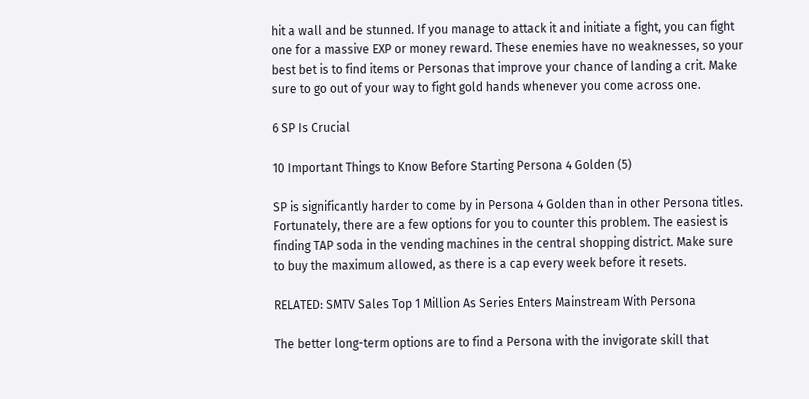hit a wall and be stunned. If you manage to attack it and initiate a fight, you can fight one for a massive EXP or money reward. These enemies have no weaknesses, so your best bet is to find items or Personas that improve your chance of landing a crit. Make sure to go out of your way to fight gold hands whenever you come across one.

6 SP Is Crucial

10 Important Things to Know Before Starting Persona 4 Golden (5)

SP is significantly harder to come by in Persona 4 Golden than in other Persona titles. Fortunately, there are a few options for you to counter this problem. The easiest is finding TAP soda in the vending machines in the central shopping district. Make sure to buy the maximum allowed, as there is a cap every week before it resets.

RELATED: SMTV Sales Top 1 Million As Series Enters Mainstream With Persona

The better long-term options are to find a Persona with the invigorate skill that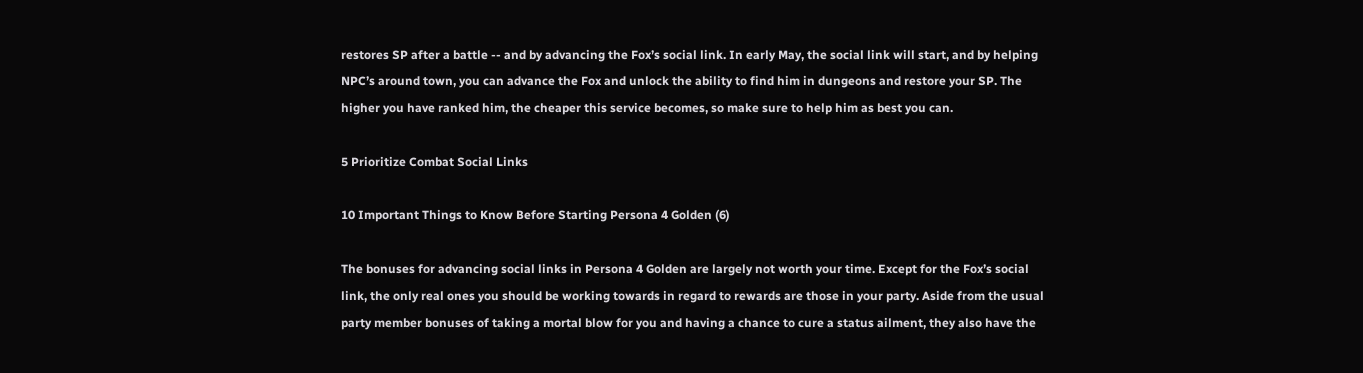restores SP after a battle -- and by advancing the Fox’s social link. In early May, the social link will start, and by helping NPC’s around town, you can advance the Fox and unlock the ability to find him in dungeons and restore your SP. The higher you have ranked him, the cheaper this service becomes, so make sure to help him as best you can.

5 Prioritize Combat Social Links

10 Important Things to Know Before Starting Persona 4 Golden (6)

The bonuses for advancing social links in Persona 4 Golden are largely not worth your time. Except for the Fox’s social link, the only real ones you should be working towards in regard to rewards are those in your party. Aside from the usual party member bonuses of taking a mortal blow for you and having a chance to cure a status ailment, they also have the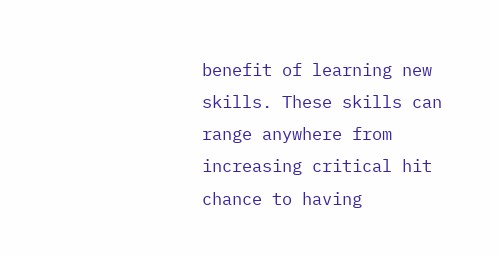benefit of learning new skills. These skills can range anywhere from increasing critical hit chance to having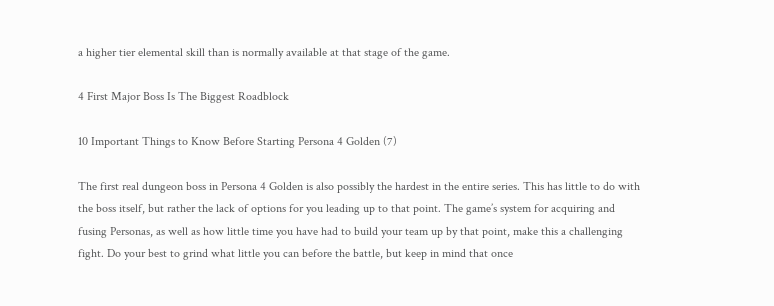a higher tier elemental skill than is normally available at that stage of the game.

4 First Major Boss Is The Biggest Roadblock

10 Important Things to Know Before Starting Persona 4 Golden (7)

The first real dungeon boss in Persona 4 Golden is also possibly the hardest in the entire series. This has little to do with the boss itself, but rather the lack of options for you leading up to that point. The game’s system for acquiring and fusing Personas, as well as how little time you have had to build your team up by that point, make this a challenging fight. Do your best to grind what little you can before the battle, but keep in mind that once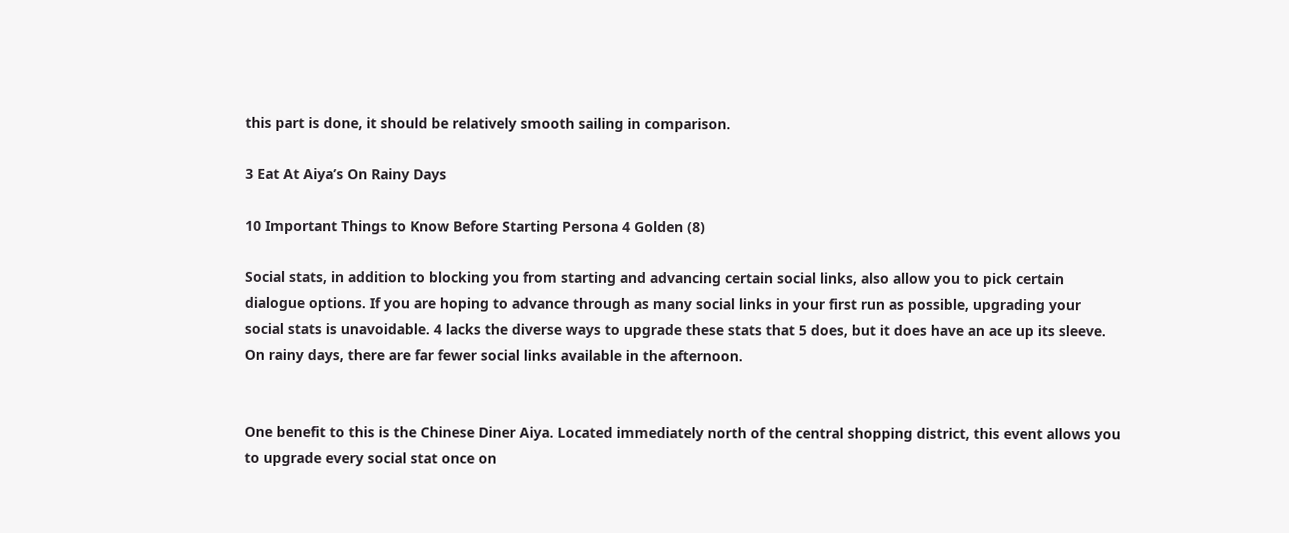this part is done, it should be relatively smooth sailing in comparison.

3 Eat At Aiya’s On Rainy Days

10 Important Things to Know Before Starting Persona 4 Golden (8)

Social stats, in addition to blocking you from starting and advancing certain social links, also allow you to pick certain dialogue options. If you are hoping to advance through as many social links in your first run as possible, upgrading your social stats is unavoidable. 4 lacks the diverse ways to upgrade these stats that 5 does, but it does have an ace up its sleeve. On rainy days, there are far fewer social links available in the afternoon.


One benefit to this is the Chinese Diner Aiya. Located immediately north of the central shopping district, this event allows you to upgrade every social stat once on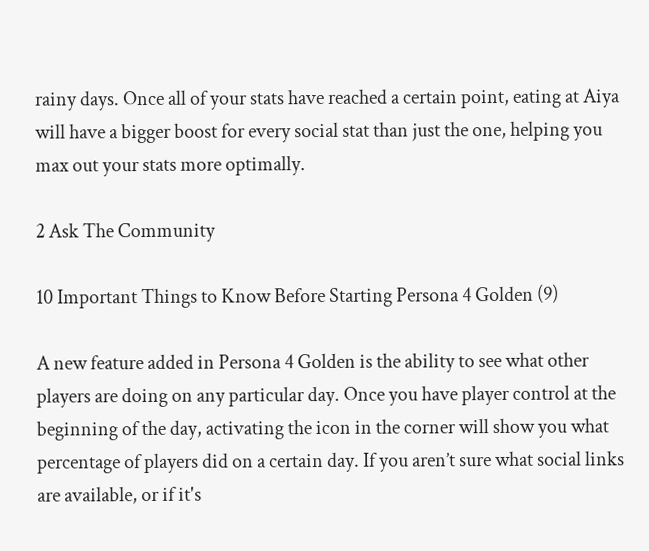rainy days. Once all of your stats have reached a certain point, eating at Aiya will have a bigger boost for every social stat than just the one, helping you max out your stats more optimally.

2 Ask The Community

10 Important Things to Know Before Starting Persona 4 Golden (9)

A new feature added in Persona 4 Golden is the ability to see what other players are doing on any particular day. Once you have player control at the beginning of the day, activating the icon in the corner will show you what percentage of players did on a certain day. If you aren’t sure what social links are available, or if it's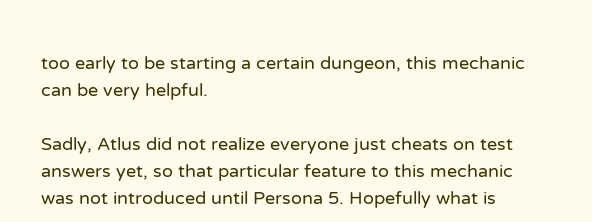too early to be starting a certain dungeon, this mechanic can be very helpful.

Sadly, Atlus did not realize everyone just cheats on test answers yet, so that particular feature to this mechanic was not introduced until Persona 5. Hopefully what is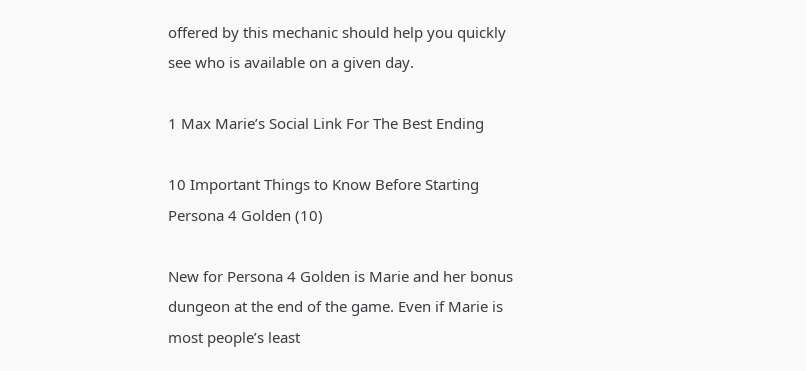offered by this mechanic should help you quickly see who is available on a given day.

1 Max Marie’s Social Link For The Best Ending

10 Important Things to Know Before Starting Persona 4 Golden (10)

New for Persona 4 Golden is Marie and her bonus dungeon at the end of the game. Even if Marie is most people’s least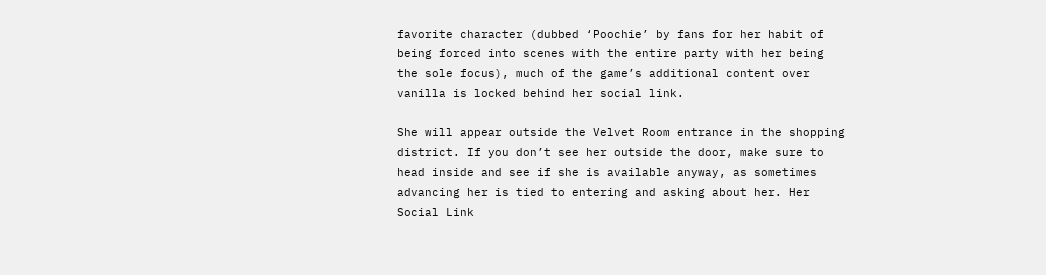favorite character (dubbed ‘Poochie’ by fans for her habit of being forced into scenes with the entire party with her being the sole focus), much of the game’s additional content over vanilla is locked behind her social link.

She will appear outside the Velvet Room entrance in the shopping district. If you don’t see her outside the door, make sure to head inside and see if she is available anyway, as sometimes advancing her is tied to entering and asking about her. Her Social Link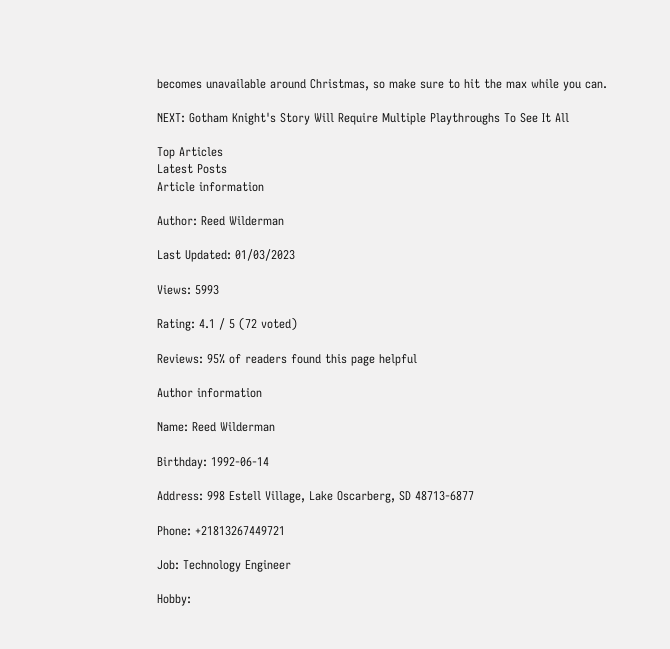becomes unavailable around Christmas, so make sure to hit the max while you can.

NEXT: Gotham Knight's Story Will Require Multiple Playthroughs To See It All

Top Articles
Latest Posts
Article information

Author: Reed Wilderman

Last Updated: 01/03/2023

Views: 5993

Rating: 4.1 / 5 (72 voted)

Reviews: 95% of readers found this page helpful

Author information

Name: Reed Wilderman

Birthday: 1992-06-14

Address: 998 Estell Village, Lake Oscarberg, SD 48713-6877

Phone: +21813267449721

Job: Technology Engineer

Hobby: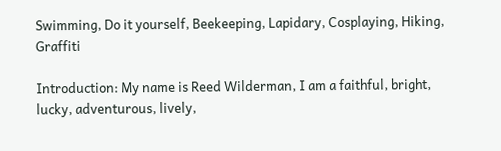Swimming, Do it yourself, Beekeeping, Lapidary, Cosplaying, Hiking, Graffiti

Introduction: My name is Reed Wilderman, I am a faithful, bright, lucky, adventurous, lively,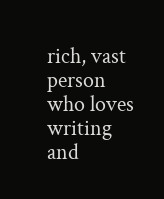rich, vast person who loves writing and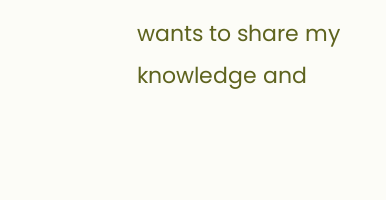wants to share my knowledge and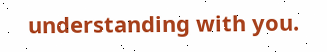understanding with you.